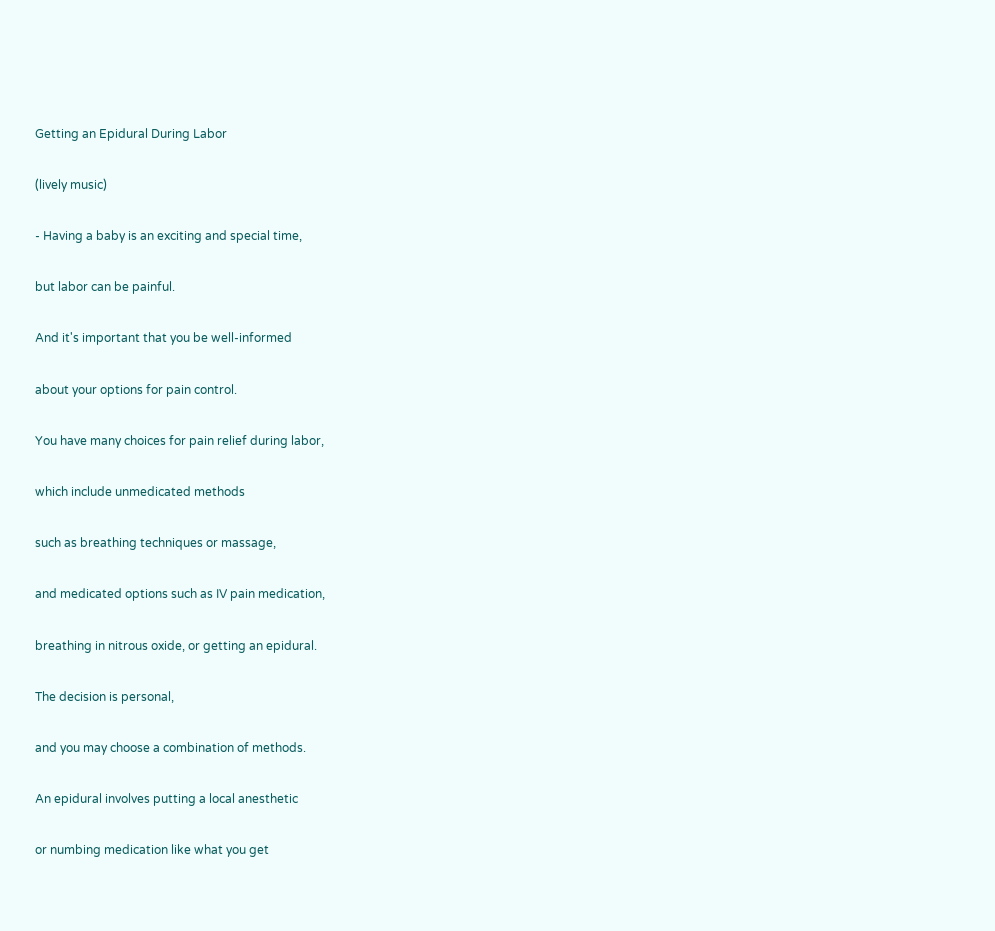Getting an Epidural During Labor

(lively music)

- Having a baby is an exciting and special time,

but labor can be painful.

And it's important that you be well-informed

about your options for pain control.

You have many choices for pain relief during labor,

which include unmedicated methods

such as breathing techniques or massage,

and medicated options such as IV pain medication,

breathing in nitrous oxide, or getting an epidural.

The decision is personal,

and you may choose a combination of methods.

An epidural involves putting a local anesthetic

or numbing medication like what you get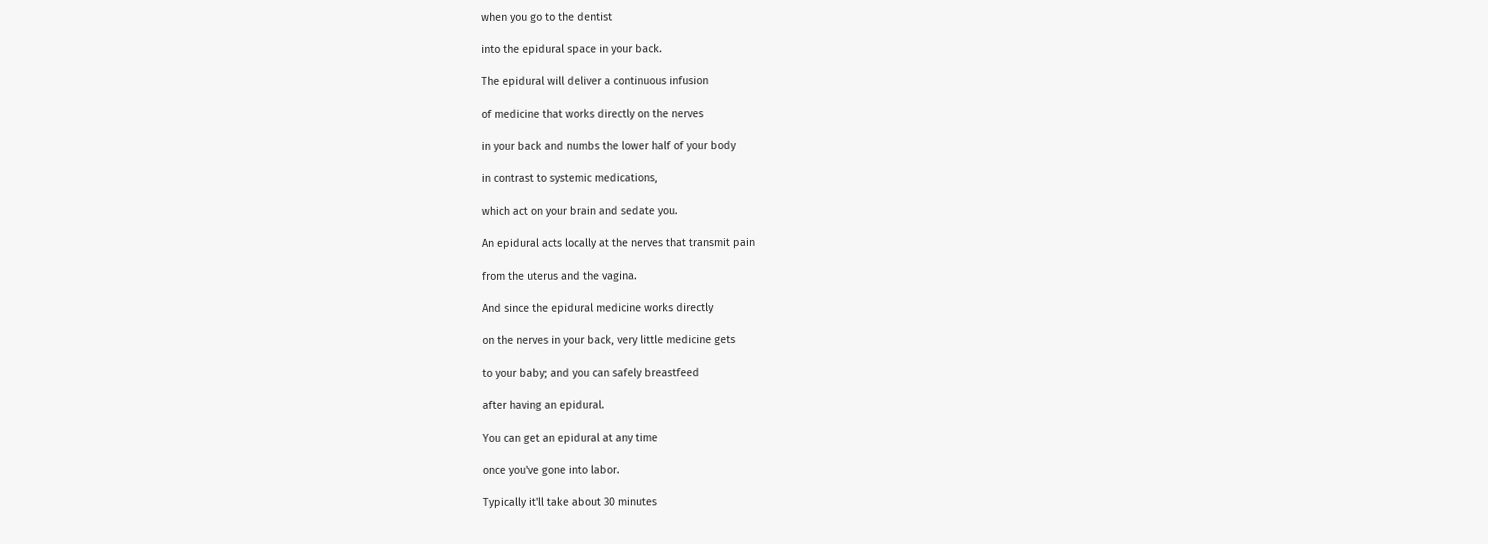when you go to the dentist

into the epidural space in your back.

The epidural will deliver a continuous infusion

of medicine that works directly on the nerves

in your back and numbs the lower half of your body

in contrast to systemic medications,

which act on your brain and sedate you.

An epidural acts locally at the nerves that transmit pain

from the uterus and the vagina.

And since the epidural medicine works directly

on the nerves in your back, very little medicine gets

to your baby; and you can safely breastfeed

after having an epidural.

You can get an epidural at any time

once you've gone into labor.

Typically it'll take about 30 minutes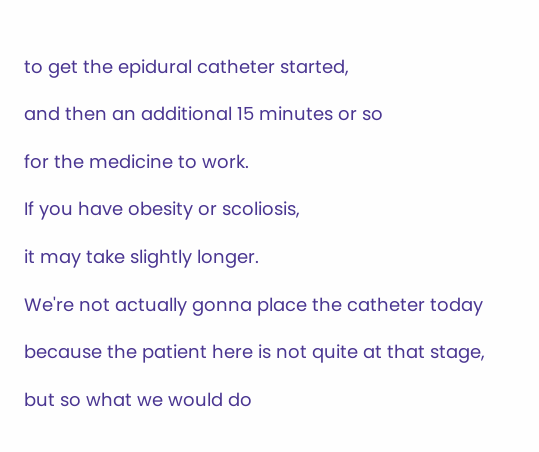to get the epidural catheter started,

and then an additional 15 minutes or so

for the medicine to work.

If you have obesity or scoliosis,

it may take slightly longer.

We're not actually gonna place the catheter today

because the patient here is not quite at that stage,

but so what we would do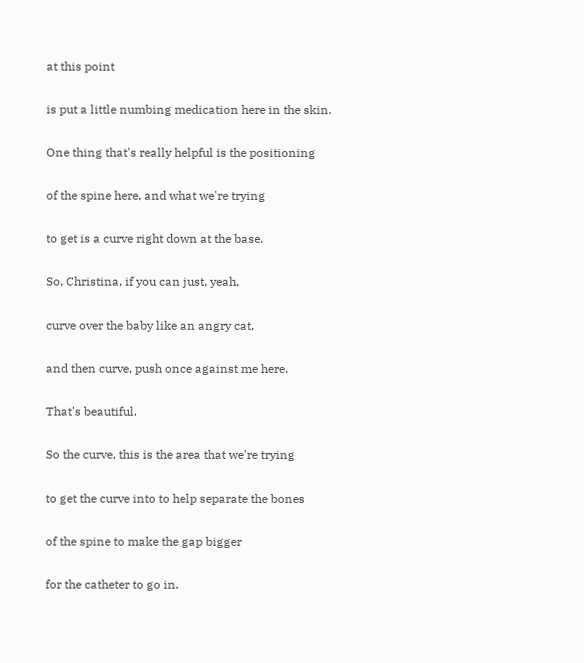at this point

is put a little numbing medication here in the skin.

One thing that's really helpful is the positioning

of the spine here, and what we're trying

to get is a curve right down at the base.

So, Christina, if you can just, yeah,

curve over the baby like an angry cat,

and then curve, push once against me here.

That's beautiful.

So the curve, this is the area that we're trying

to get the curve into to help separate the bones

of the spine to make the gap bigger

for the catheter to go in.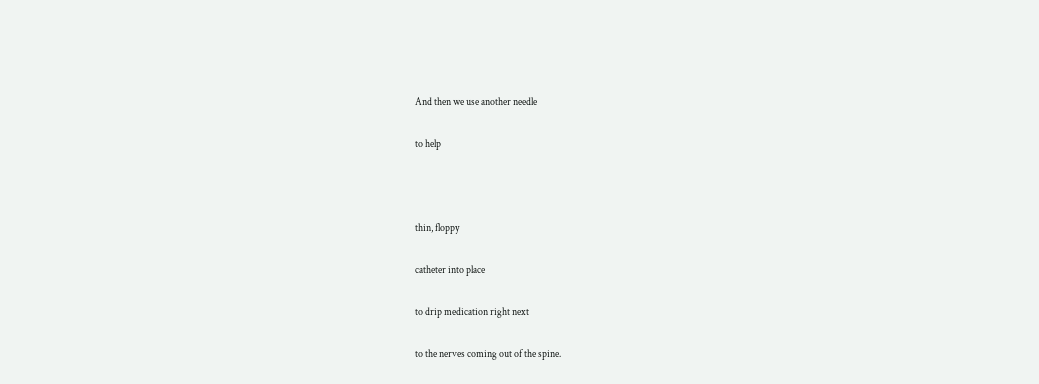And then we use another needle

to help



thin, floppy

catheter into place

to drip medication right next

to the nerves coming out of the spine.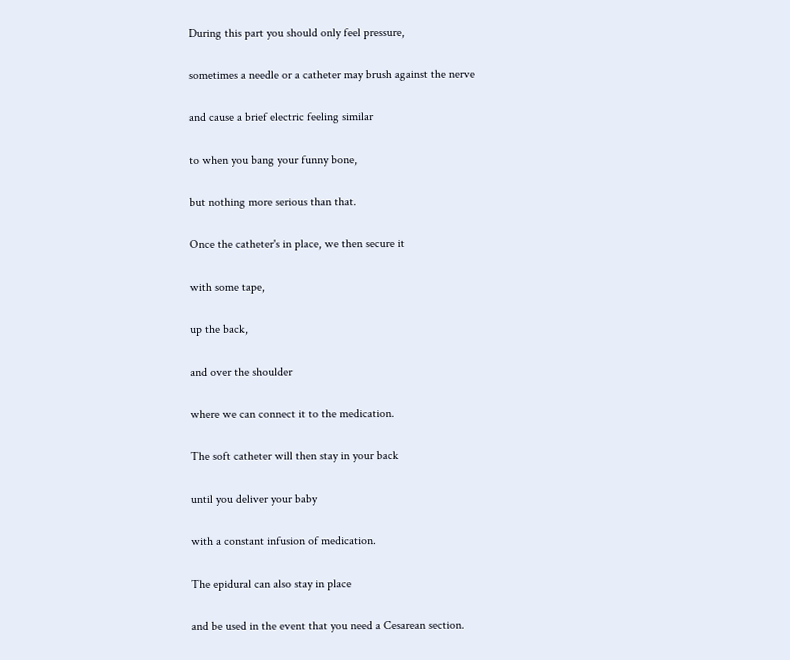During this part you should only feel pressure,

sometimes a needle or a catheter may brush against the nerve

and cause a brief electric feeling similar

to when you bang your funny bone,

but nothing more serious than that.

Once the catheter's in place, we then secure it

with some tape,

up the back,

and over the shoulder

where we can connect it to the medication.

The soft catheter will then stay in your back

until you deliver your baby

with a constant infusion of medication.

The epidural can also stay in place

and be used in the event that you need a Cesarean section.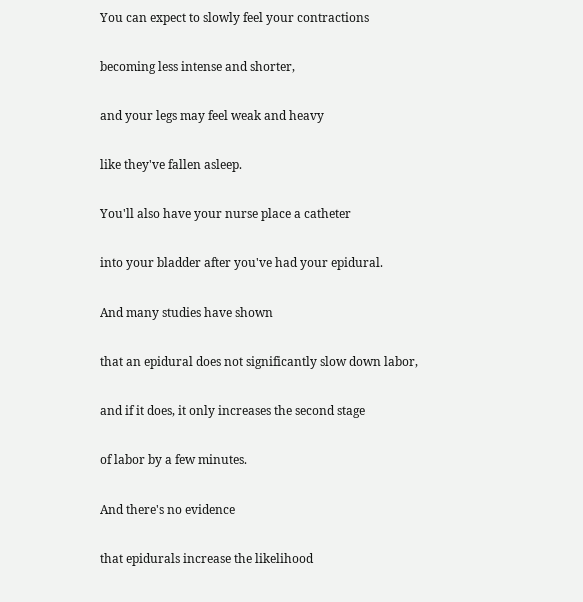You can expect to slowly feel your contractions

becoming less intense and shorter,

and your legs may feel weak and heavy

like they've fallen asleep.

You'll also have your nurse place a catheter

into your bladder after you've had your epidural.

And many studies have shown

that an epidural does not significantly slow down labor,

and if it does, it only increases the second stage

of labor by a few minutes.

And there's no evidence

that epidurals increase the likelihood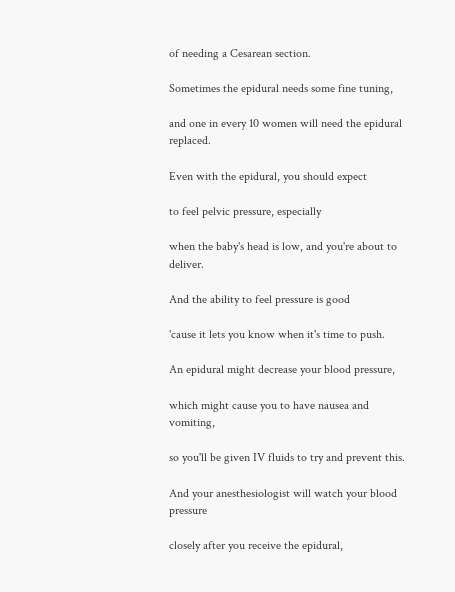of needing a Cesarean section.

Sometimes the epidural needs some fine tuning,

and one in every 10 women will need the epidural replaced.

Even with the epidural, you should expect

to feel pelvic pressure, especially

when the baby's head is low, and you're about to deliver.

And the ability to feel pressure is good

'cause it lets you know when it's time to push.

An epidural might decrease your blood pressure,

which might cause you to have nausea and vomiting,

so you'll be given IV fluids to try and prevent this.

And your anesthesiologist will watch your blood pressure

closely after you receive the epidural,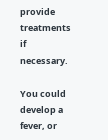provide treatments if necessary.

You could develop a fever, or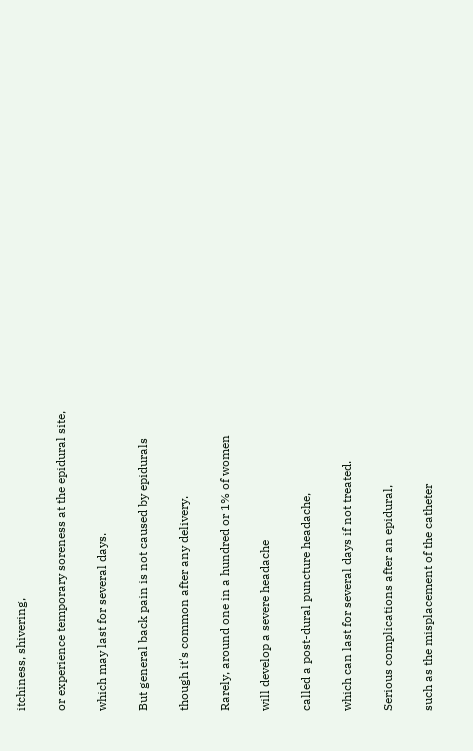itchiness, shivering,

or experience temporary soreness at the epidural site,

which may last for several days.

But general back pain is not caused by epidurals

though it's common after any delivery.

Rarely, around one in a hundred or 1% of women

will develop a severe headache

called a post-dural puncture headache,

which can last for several days if not treated.

Serious complications after an epidural,

such as the misplacement of the catheter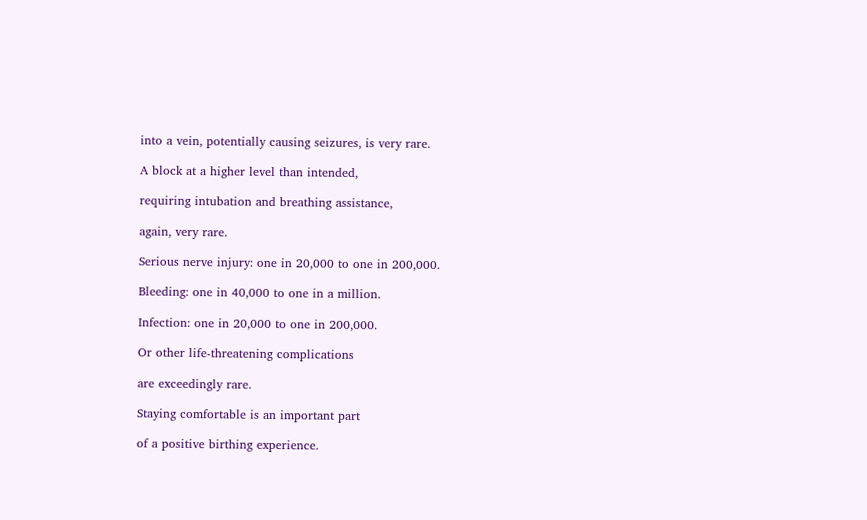into a vein, potentially causing seizures, is very rare.

A block at a higher level than intended,

requiring intubation and breathing assistance,

again, very rare.

Serious nerve injury: one in 20,000 to one in 200,000.

Bleeding: one in 40,000 to one in a million.

Infection: one in 20,000 to one in 200,000.

Or other life-threatening complications

are exceedingly rare.

Staying comfortable is an important part

of a positive birthing experience.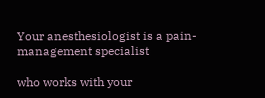Your anesthesiologist is a pain-management specialist

who works with your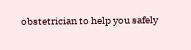obstetrician to help you safely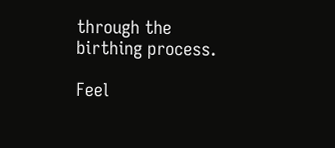through the birthing process.

Feel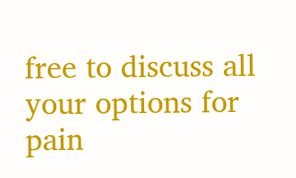free to discuss all your options for pain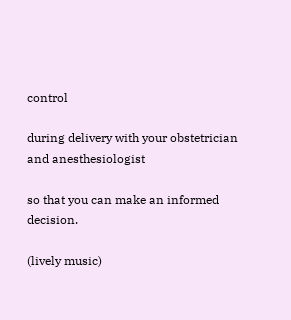control

during delivery with your obstetrician and anesthesiologist

so that you can make an informed decision.

(lively music)